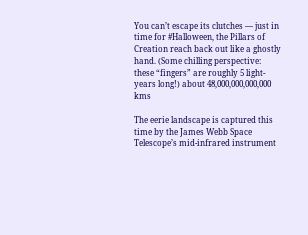You can’t escape its clutches — just in time for #Halloween, the Pillars of Creation reach back out like a ghostly hand. (Some chilling perspective: these “fingers” are roughly 5 light-years long!) about 48,000,000,000,000 kms

The eerie landscape is captured this time by the James Webb Space Telescope’s mid-infrared instrument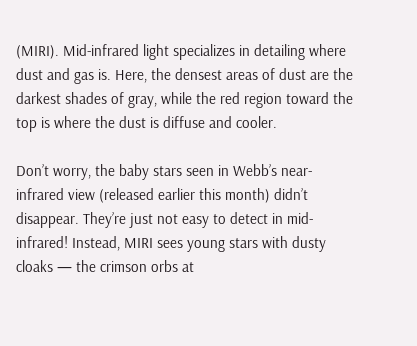(MIRI). Mid-infrared light specializes in detailing where dust and gas is. Here, the densest areas of dust are the darkest shades of gray, while the red region toward the top is where the dust is diffuse and cooler.

Don’t worry, the baby stars seen in Webb’s near-infrared view (released earlier this month) didn’t disappear. They’re just not easy to detect in mid-infrared! Instead, MIRI sees young stars with dusty cloaks — the crimson orbs at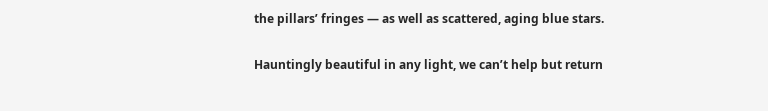the pillars’ fringes — as well as scattered, aging blue stars.

Hauntingly beautiful in any light, we can’t help but return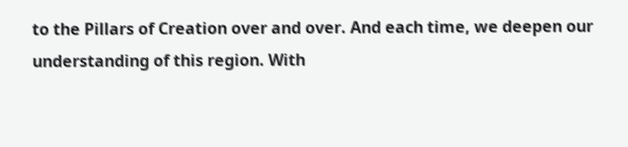to the Pillars of Creation over and over. And each time, we deepen our understanding of this region. With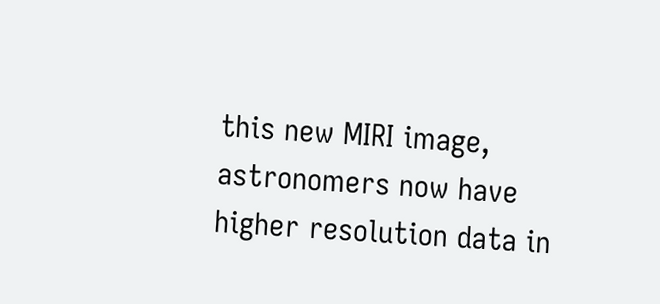this new MIRI image, astronomers now have higher resolution data in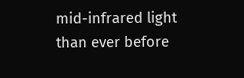mid-infrared light than ever before